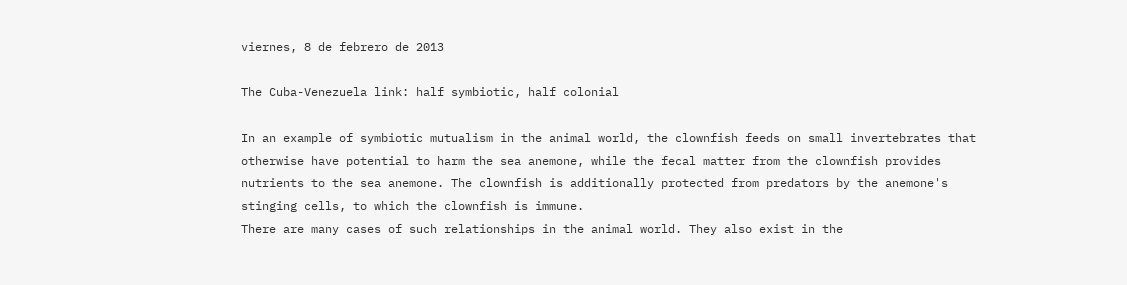viernes, 8 de febrero de 2013

The Cuba-Venezuela link: half symbiotic, half colonial

In an example of symbiotic mutualism in the animal world, the clownfish feeds on small invertebrates that otherwise have potential to harm the sea anemone, while the fecal matter from the clownfish provides nutrients to the sea anemone. The clownfish is additionally protected from predators by the anemone's stinging cells, to which the clownfish is immune.
There are many cases of such relationships in the animal world. They also exist in the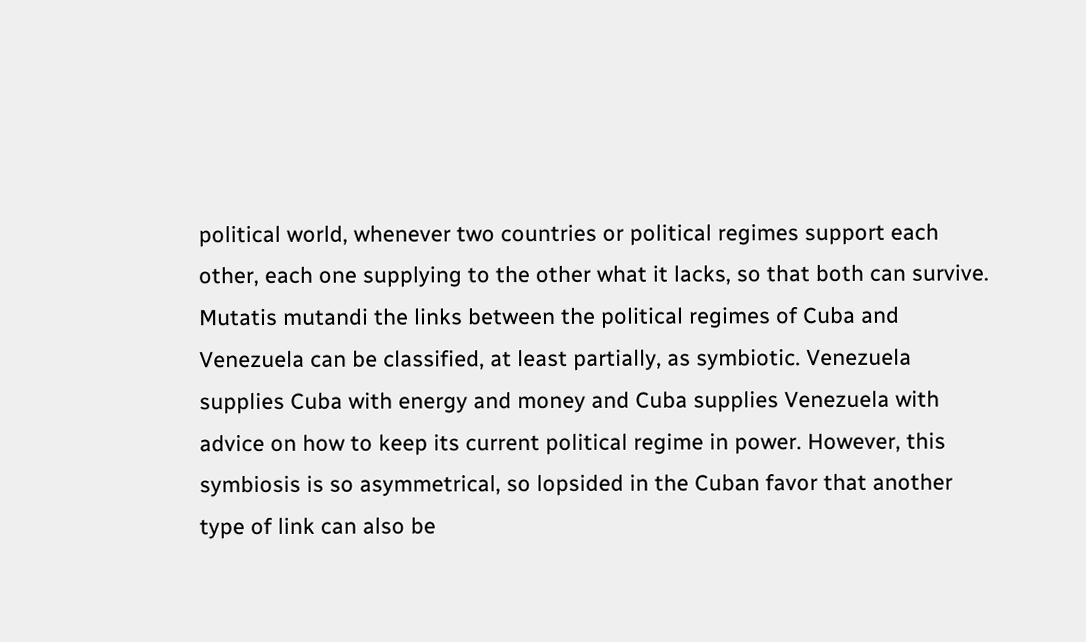political world, whenever two countries or political regimes support each other, each one supplying to the other what it lacks, so that both can survive. Mutatis mutandi the links between the political regimes of Cuba and Venezuela can be classified, at least partially, as symbiotic. Venezuela supplies Cuba with energy and money and Cuba supplies Venezuela with advice on how to keep its current political regime in power. However, this symbiosis is so asymmetrical, so lopsided in the Cuban favor that another type of link can also be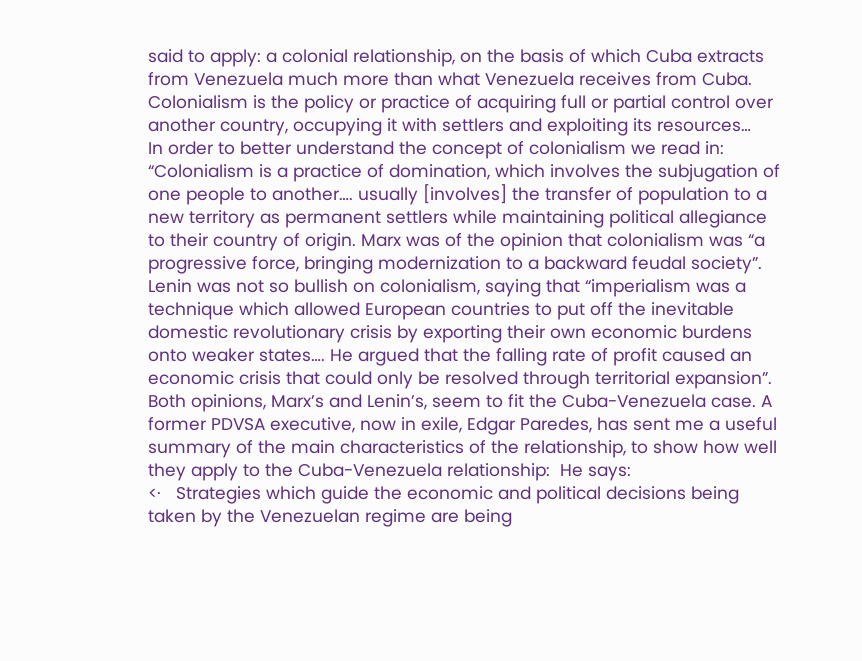said to apply: a colonial relationship, on the basis of which Cuba extracts from Venezuela much more than what Venezuela receives from Cuba.
Colonialism is the policy or practice of acquiring full or partial control over another country, occupying it with settlers and exploiting its resources…
In order to better understand the concept of colonialism we read in: “Colonialism is a practice of domination, which involves the subjugation of one people to another…. usually [involves] the transfer of population to a new territory as permanent settlers while maintaining political allegiance to their country of origin. Marx was of the opinion that colonialism was “a progressive force, bringing modernization to a backward feudal society”. Lenin was not so bullish on colonialism, saying that “imperialism was a technique which allowed European countries to put off the inevitable domestic revolutionary crisis by exporting their own economic burdens onto weaker states…. He argued that the falling rate of profit caused an economic crisis that could only be resolved through territorial expansion”.
Both opinions, Marx’s and Lenin’s, seem to fit the Cuba-Venezuela case. A former PDVSA executive, now in exile, Edgar Paredes, has sent me a useful summary of the main characteristics of the relationship, to show how well they apply to the Cuba-Venezuela relationship:  He says:
<·   Strategies which guide the economic and political decisions being taken by the Venezuelan regime are being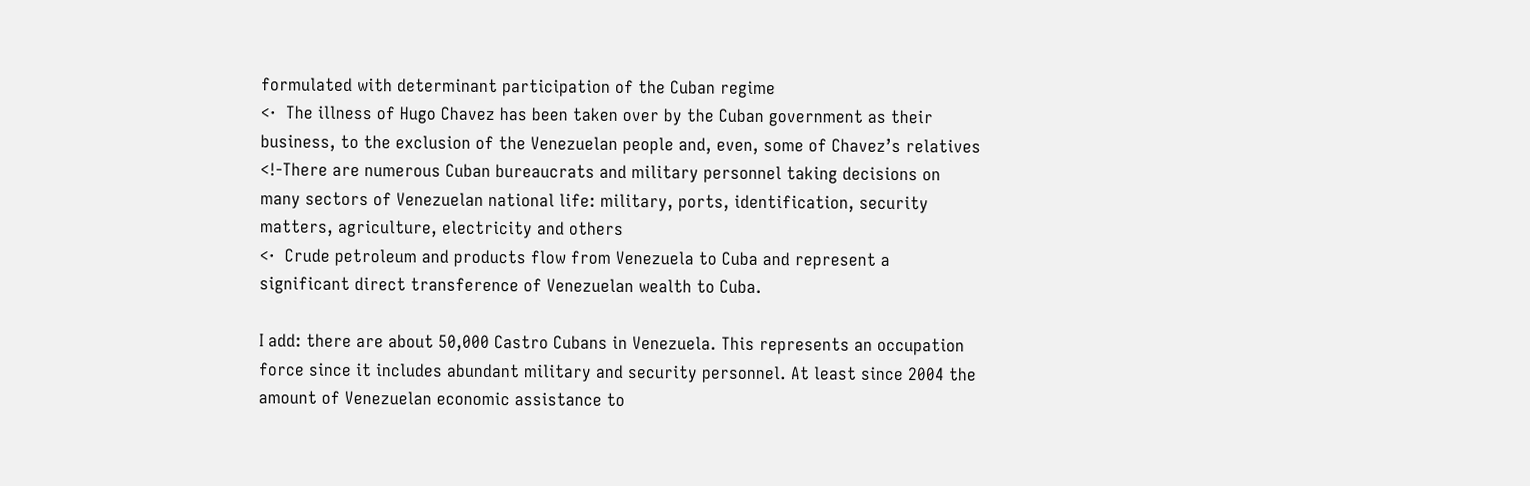formulated with determinant participation of the Cuban regime
<·  The illness of Hugo Chavez has been taken over by the Cuban government as their business, to the exclusion of the Venezuelan people and, even, some of Chavez’s relatives
<!-There are numerous Cuban bureaucrats and military personnel taking decisions on many sectors of Venezuelan national life: military, ports, identification, security matters, agriculture, electricity and others
<·  Crude petroleum and products flow from Venezuela to Cuba and represent a significant direct transference of Venezuelan wealth to Cuba.

I add: there are about 50,000 Castro Cubans in Venezuela. This represents an occupation force since it includes abundant military and security personnel. At least since 2004 the amount of Venezuelan economic assistance to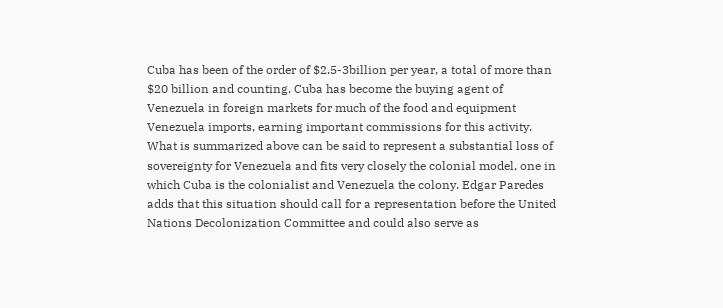Cuba has been of the order of $2.5-3billion per year, a total of more than $20 billion and counting. Cuba has become the buying agent of Venezuela in foreign markets for much of the food and equipment Venezuela imports, earning important commissions for this activity.
What is summarized above can be said to represent a substantial loss of sovereignty for Venezuela and fits very closely the colonial model, one in which Cuba is the colonialist and Venezuela the colony. Edgar Paredes adds that this situation should call for a representation before the United Nations Decolonization Committee and could also serve as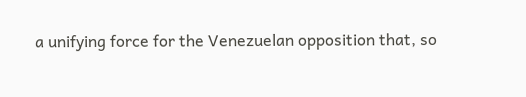a unifying force for the Venezuelan opposition that, so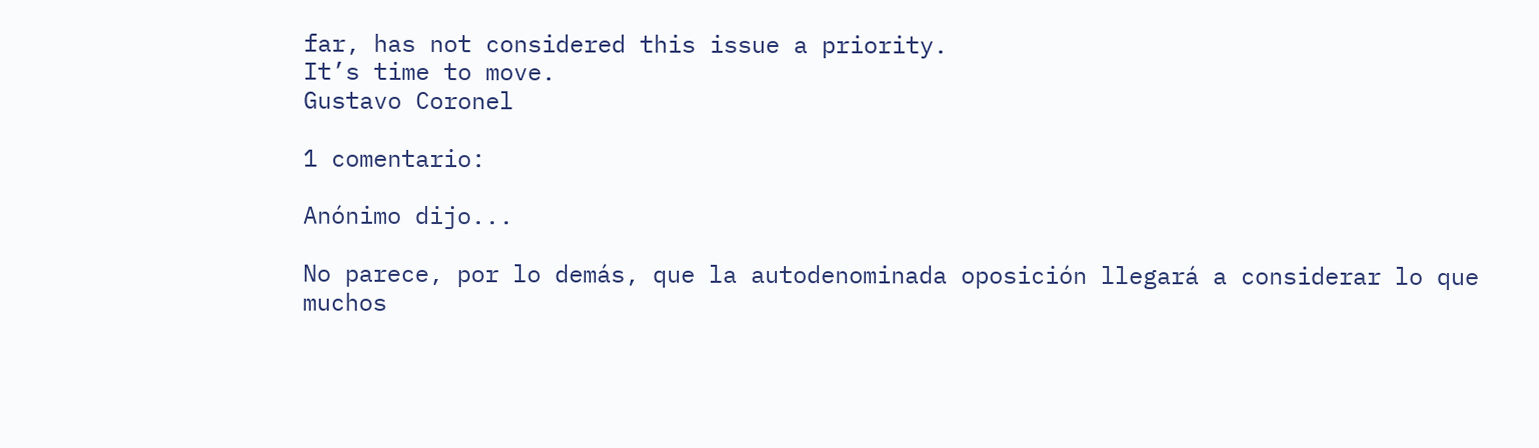far, has not considered this issue a priority.
It’s time to move.
Gustavo Coronel

1 comentario:

Anónimo dijo...

No parece, por lo demás, que la autodenominada oposición llegará a considerar lo que muchos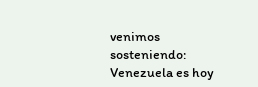venimos sosteniendo: Venezuela es hoy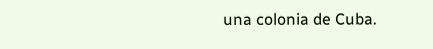una colonia de Cuba.